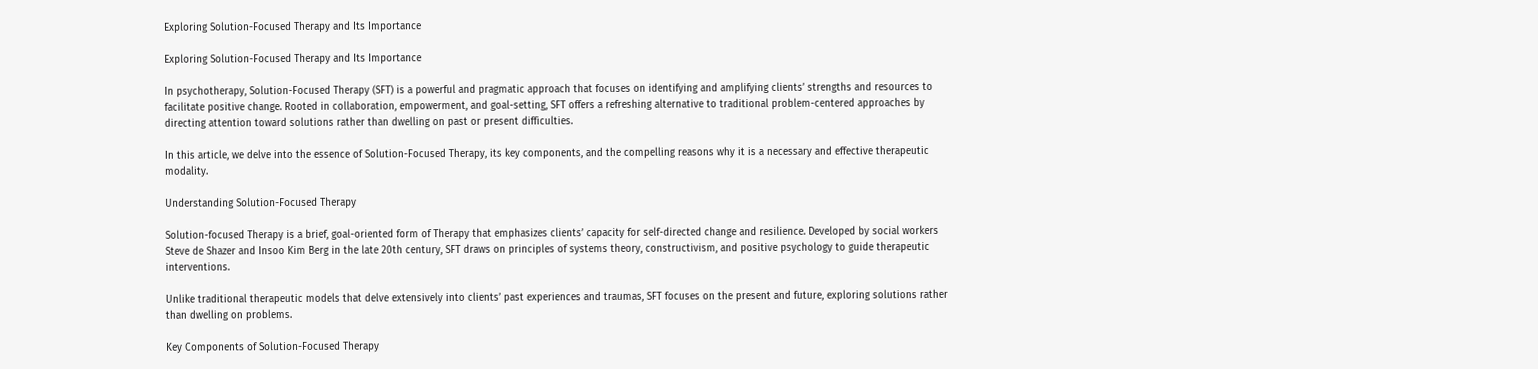Exploring Solution-Focused Therapy and Its Importance

Exploring Solution-Focused Therapy and Its Importance

In psychotherapy, Solution-Focused Therapy (SFT) is a powerful and pragmatic approach that focuses on identifying and amplifying clients’ strengths and resources to facilitate positive change. Rooted in collaboration, empowerment, and goal-setting, SFT offers a refreshing alternative to traditional problem-centered approaches by directing attention toward solutions rather than dwelling on past or present difficulties.

In this article, we delve into the essence of Solution-Focused Therapy, its key components, and the compelling reasons why it is a necessary and effective therapeutic modality.

Understanding Solution-Focused Therapy

Solution-focused Therapy is a brief, goal-oriented form of Therapy that emphasizes clients’ capacity for self-directed change and resilience. Developed by social workers Steve de Shazer and Insoo Kim Berg in the late 20th century, SFT draws on principles of systems theory, constructivism, and positive psychology to guide therapeutic interventions.

Unlike traditional therapeutic models that delve extensively into clients’ past experiences and traumas, SFT focuses on the present and future, exploring solutions rather than dwelling on problems.

Key Components of Solution-Focused Therapy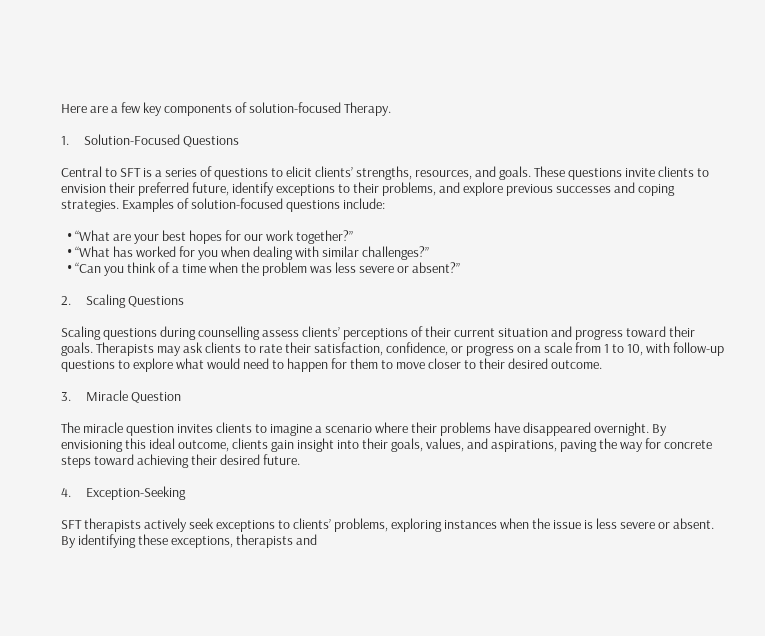Here are a few key components of solution-focused Therapy.

1.     Solution-Focused Questions

Central to SFT is a series of questions to elicit clients’ strengths, resources, and goals. These questions invite clients to envision their preferred future, identify exceptions to their problems, and explore previous successes and coping strategies. Examples of solution-focused questions include:

  • “What are your best hopes for our work together?”
  • “What has worked for you when dealing with similar challenges?”
  • “Can you think of a time when the problem was less severe or absent?”

2.     Scaling Questions

Scaling questions during counselling assess clients’ perceptions of their current situation and progress toward their goals. Therapists may ask clients to rate their satisfaction, confidence, or progress on a scale from 1 to 10, with follow-up questions to explore what would need to happen for them to move closer to their desired outcome.

3.     Miracle Question

The miracle question invites clients to imagine a scenario where their problems have disappeared overnight. By envisioning this ideal outcome, clients gain insight into their goals, values, and aspirations, paving the way for concrete steps toward achieving their desired future.

4.     Exception-Seeking

SFT therapists actively seek exceptions to clients’ problems, exploring instances when the issue is less severe or absent. By identifying these exceptions, therapists and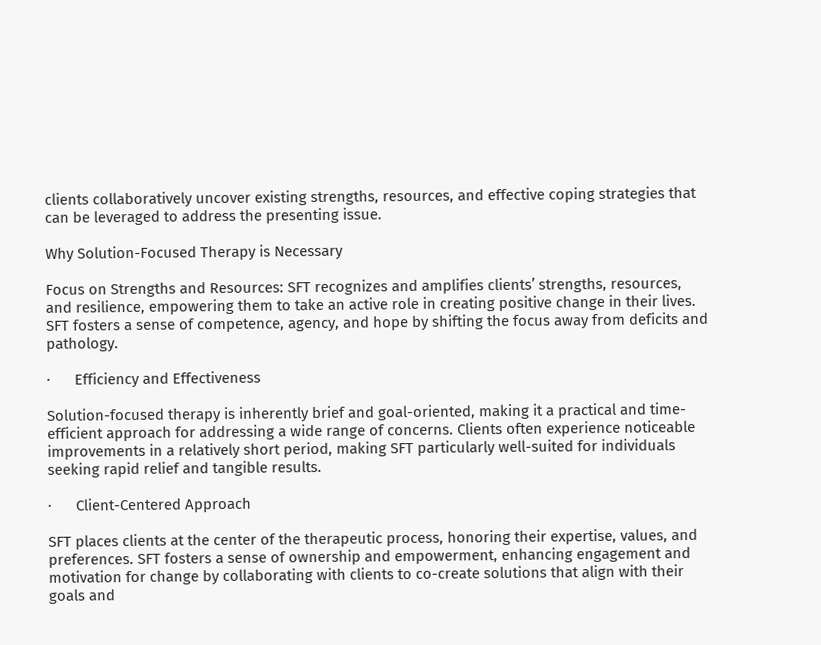clients collaboratively uncover existing strengths, resources, and effective coping strategies that can be leveraged to address the presenting issue.

Why Solution-Focused Therapy is Necessary

Focus on Strengths and Resources: SFT recognizes and amplifies clients’ strengths, resources, and resilience, empowering them to take an active role in creating positive change in their lives. SFT fosters a sense of competence, agency, and hope by shifting the focus away from deficits and pathology.

·      Efficiency and Effectiveness

Solution-focused therapy is inherently brief and goal-oriented, making it a practical and time-efficient approach for addressing a wide range of concerns. Clients often experience noticeable improvements in a relatively short period, making SFT particularly well-suited for individuals seeking rapid relief and tangible results.

·      Client-Centered Approach

SFT places clients at the center of the therapeutic process, honoring their expertise, values, and preferences. SFT fosters a sense of ownership and empowerment, enhancing engagement and motivation for change by collaborating with clients to co-create solutions that align with their goals and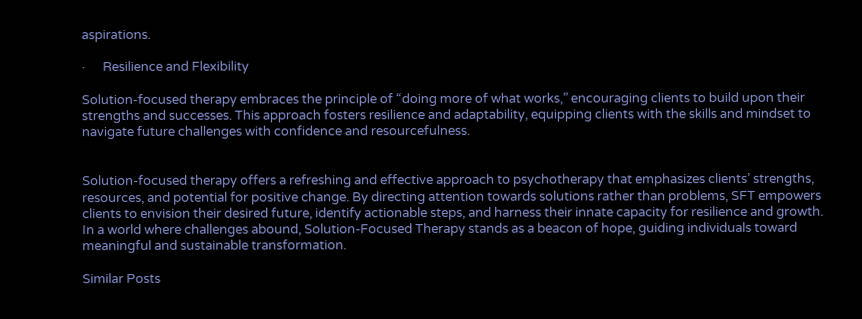aspirations.

·      Resilience and Flexibility

Solution-focused therapy embraces the principle of “doing more of what works,” encouraging clients to build upon their strengths and successes. This approach fosters resilience and adaptability, equipping clients with the skills and mindset to navigate future challenges with confidence and resourcefulness.


Solution-focused therapy offers a refreshing and effective approach to psychotherapy that emphasizes clients’ strengths, resources, and potential for positive change. By directing attention towards solutions rather than problems, SFT empowers clients to envision their desired future, identify actionable steps, and harness their innate capacity for resilience and growth. In a world where challenges abound, Solution-Focused Therapy stands as a beacon of hope, guiding individuals toward meaningful and sustainable transformation.

Similar Posts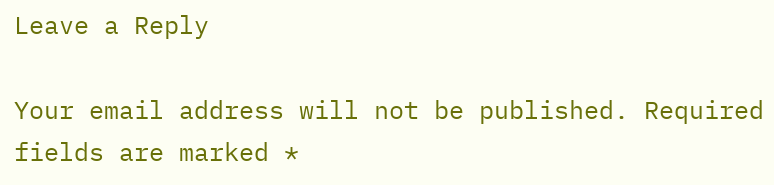Leave a Reply

Your email address will not be published. Required fields are marked *